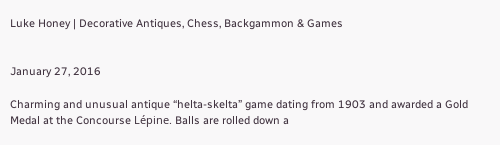Luke Honey | Decorative Antiques, Chess, Backgammon & Games


January 27, 2016

Charming and unusual antique “helta-skelta” game dating from 1903 and awarded a Gold Medal at the Concourse Lépine. Balls are rolled down a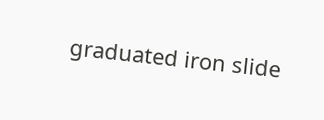graduated iron slide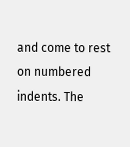and come to rest on numbered indents. The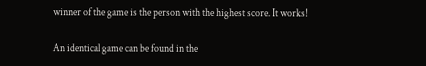winner of the game is the person with the highest score. It works!

An identical game can be found in the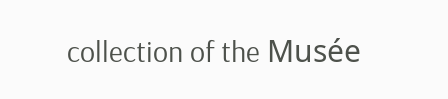collection of the Musée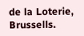de la Loterie, Brussells.